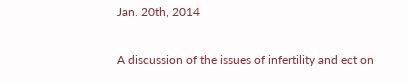Jan. 20th, 2014

A discussion of the issues of infertility and ect on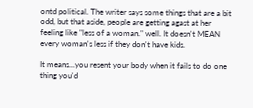ontd political. The writer says some things that are a bit odd, but that aside, people are getting agast at her feeling like "less of a woman." well. It doesn't MEAN every woman's less if they don't have kids.

It means...you resent your body when it fails to do one thing you'd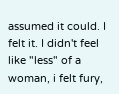assumed it could. I felt it. I didn't feel like "less" of a woman, i felt fury,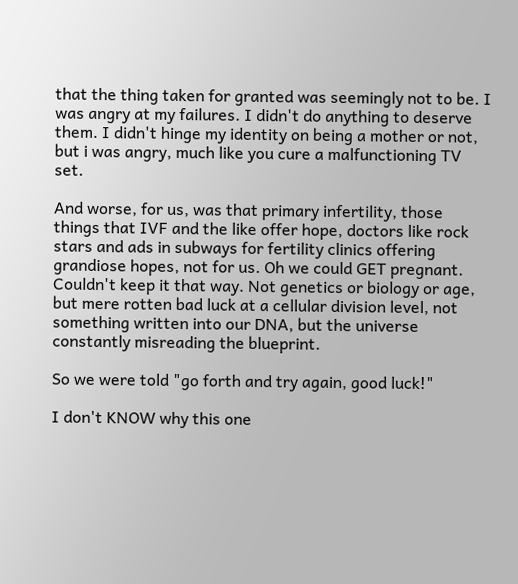that the thing taken for granted was seemingly not to be. I was angry at my failures. I didn't do anything to deserve them. I didn't hinge my identity on being a mother or not, but i was angry, much like you cure a malfunctioning TV set.

And worse, for us, was that primary infertility, those things that IVF and the like offer hope, doctors like rock stars and ads in subways for fertility clinics offering grandiose hopes, not for us. Oh we could GET pregnant. Couldn't keep it that way. Not genetics or biology or age, but mere rotten bad luck at a cellular division level, not something written into our DNA, but the universe constantly misreading the blueprint.

So we were told "go forth and try again, good luck!"

I don't KNOW why this one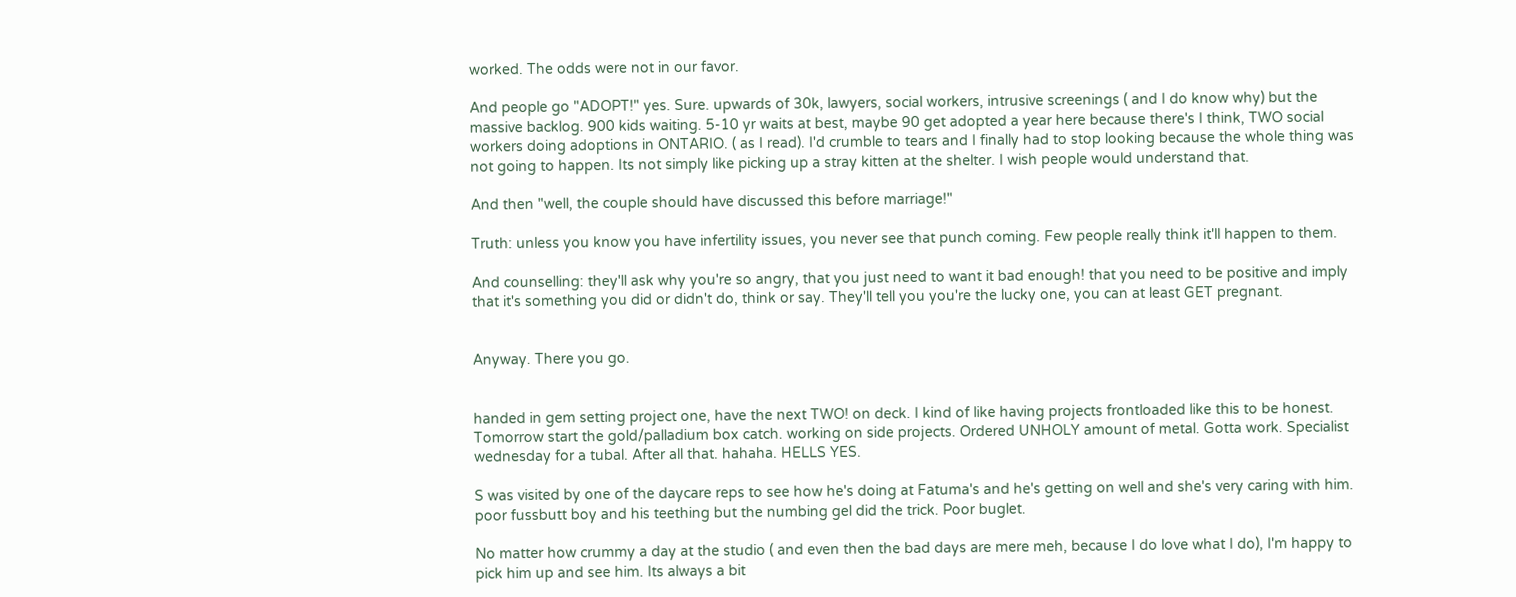worked. The odds were not in our favor.

And people go "ADOPT!" yes. Sure. upwards of 30k, lawyers, social workers, intrusive screenings ( and I do know why) but the massive backlog. 900 kids waiting. 5-10 yr waits at best, maybe 90 get adopted a year here because there's I think, TWO social workers doing adoptions in ONTARIO. ( as I read). I'd crumble to tears and I finally had to stop looking because the whole thing was not going to happen. Its not simply like picking up a stray kitten at the shelter. I wish people would understand that.

And then "well, the couple should have discussed this before marriage!"

Truth: unless you know you have infertility issues, you never see that punch coming. Few people really think it'll happen to them.

And counselling: they'll ask why you're so angry, that you just need to want it bad enough! that you need to be positive and imply that it's something you did or didn't do, think or say. They'll tell you you're the lucky one, you can at least GET pregnant.


Anyway. There you go.


handed in gem setting project one, have the next TWO! on deck. I kind of like having projects frontloaded like this to be honest. Tomorrow start the gold/palladium box catch. working on side projects. Ordered UNHOLY amount of metal. Gotta work. Specialist wednesday for a tubal. After all that. hahaha. HELLS YES.

S was visited by one of the daycare reps to see how he's doing at Fatuma's and he's getting on well and she's very caring with him. poor fussbutt boy and his teething but the numbing gel did the trick. Poor buglet.

No matter how crummy a day at the studio ( and even then the bad days are mere meh, because I do love what I do), I'm happy to pick him up and see him. Its always a bit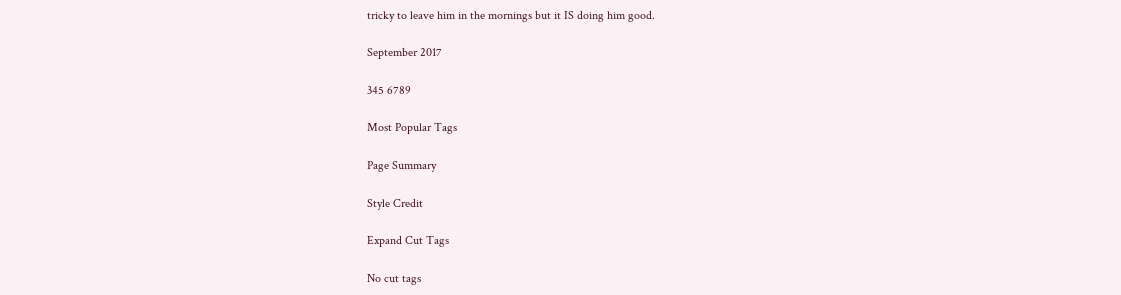tricky to leave him in the mornings but it IS doing him good.

September 2017

345 6789

Most Popular Tags

Page Summary

Style Credit

Expand Cut Tags

No cut tags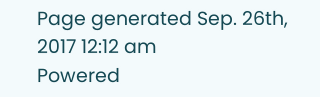Page generated Sep. 26th, 2017 12:12 am
Powered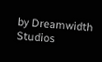by Dreamwidth Studios